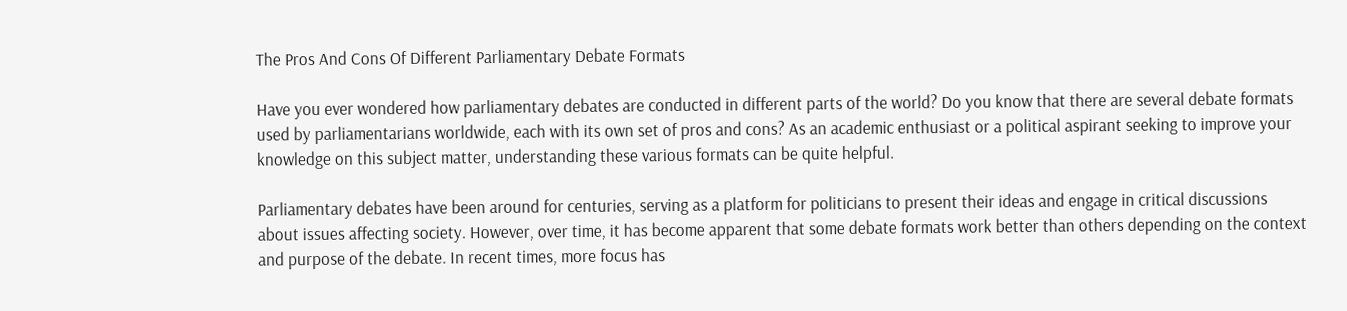The Pros And Cons Of Different Parliamentary Debate Formats

Have you ever wondered how parliamentary debates are conducted in different parts of the world? Do you know that there are several debate formats used by parliamentarians worldwide, each with its own set of pros and cons? As an academic enthusiast or a political aspirant seeking to improve your knowledge on this subject matter, understanding these various formats can be quite helpful.

Parliamentary debates have been around for centuries, serving as a platform for politicians to present their ideas and engage in critical discussions about issues affecting society. However, over time, it has become apparent that some debate formats work better than others depending on the context and purpose of the debate. In recent times, more focus has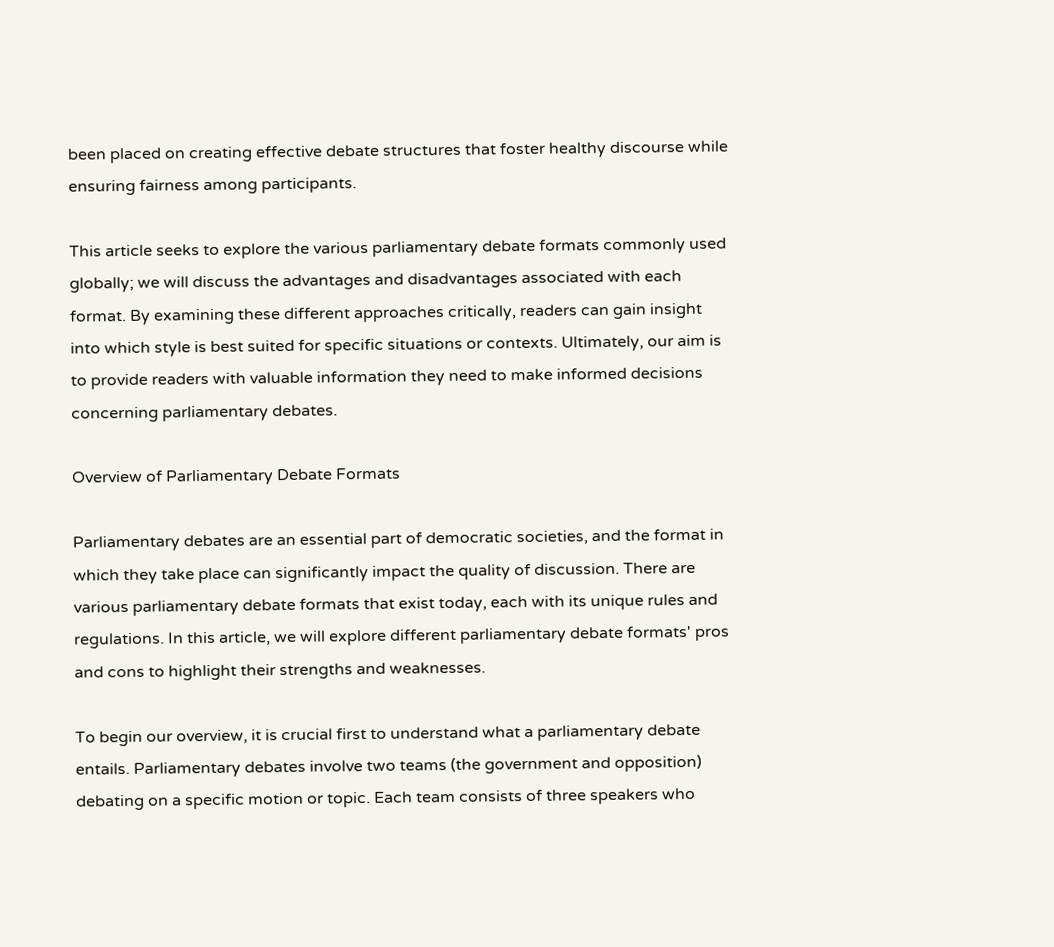been placed on creating effective debate structures that foster healthy discourse while ensuring fairness among participants.

This article seeks to explore the various parliamentary debate formats commonly used globally; we will discuss the advantages and disadvantages associated with each format. By examining these different approaches critically, readers can gain insight into which style is best suited for specific situations or contexts. Ultimately, our aim is to provide readers with valuable information they need to make informed decisions concerning parliamentary debates.

Overview of Parliamentary Debate Formats

Parliamentary debates are an essential part of democratic societies, and the format in which they take place can significantly impact the quality of discussion. There are various parliamentary debate formats that exist today, each with its unique rules and regulations. In this article, we will explore different parliamentary debate formats' pros and cons to highlight their strengths and weaknesses.

To begin our overview, it is crucial first to understand what a parliamentary debate entails. Parliamentary debates involve two teams (the government and opposition) debating on a specific motion or topic. Each team consists of three speakers who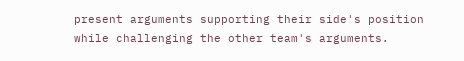present arguments supporting their side's position while challenging the other team's arguments.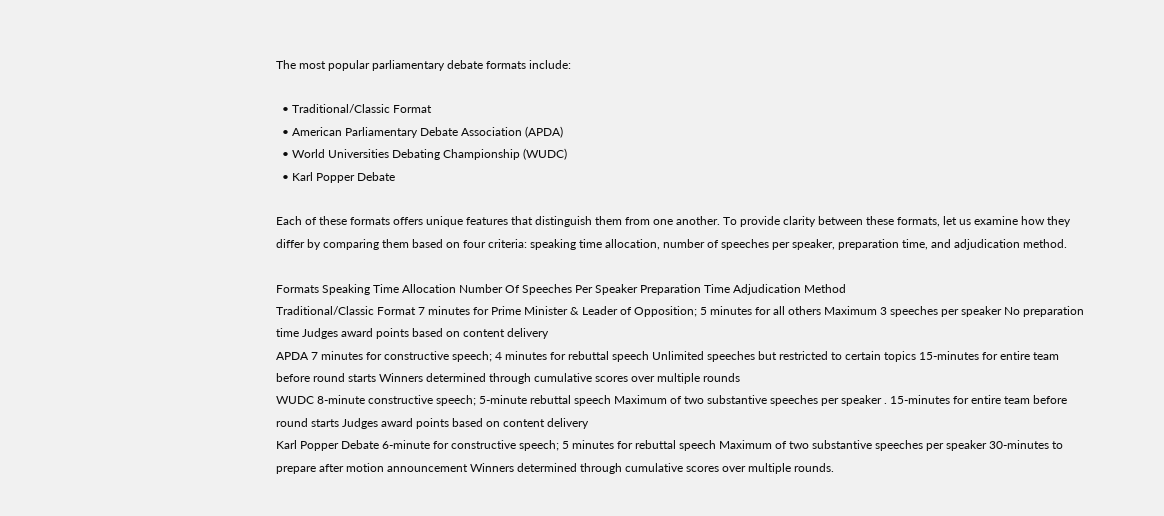The most popular parliamentary debate formats include:

  • Traditional/Classic Format
  • American Parliamentary Debate Association (APDA)
  • World Universities Debating Championship (WUDC)
  • Karl Popper Debate

Each of these formats offers unique features that distinguish them from one another. To provide clarity between these formats, let us examine how they differ by comparing them based on four criteria: speaking time allocation, number of speeches per speaker, preparation time, and adjudication method.

Formats Speaking Time Allocation Number Of Speeches Per Speaker Preparation Time Adjudication Method
Traditional/Classic Format 7 minutes for Prime Minister & Leader of Opposition; 5 minutes for all others Maximum 3 speeches per speaker No preparation time Judges award points based on content delivery
APDA 7 minutes for constructive speech; 4 minutes for rebuttal speech Unlimited speeches but restricted to certain topics 15-minutes for entire team before round starts Winners determined through cumulative scores over multiple rounds
WUDC 8-minute constructive speech; 5-minute rebuttal speech Maximum of two substantive speeches per speaker . 15-minutes for entire team before round starts Judges award points based on content delivery
Karl Popper Debate 6-minute for constructive speech; 5 minutes for rebuttal speech Maximum of two substantive speeches per speaker 30-minutes to prepare after motion announcement Winners determined through cumulative scores over multiple rounds.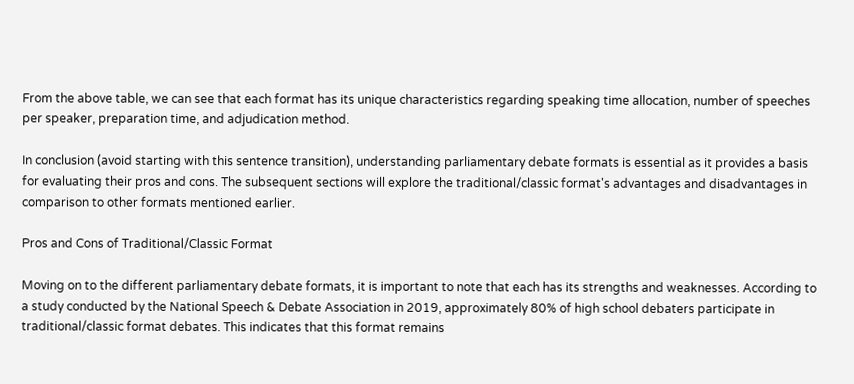From the above table, we can see that each format has its unique characteristics regarding speaking time allocation, number of speeches per speaker, preparation time, and adjudication method.

In conclusion (avoid starting with this sentence transition), understanding parliamentary debate formats is essential as it provides a basis for evaluating their pros and cons. The subsequent sections will explore the traditional/classic format's advantages and disadvantages in comparison to other formats mentioned earlier.

Pros and Cons of Traditional/Classic Format

Moving on to the different parliamentary debate formats, it is important to note that each has its strengths and weaknesses. According to a study conducted by the National Speech & Debate Association in 2019, approximately 80% of high school debaters participate in traditional/classic format debates. This indicates that this format remains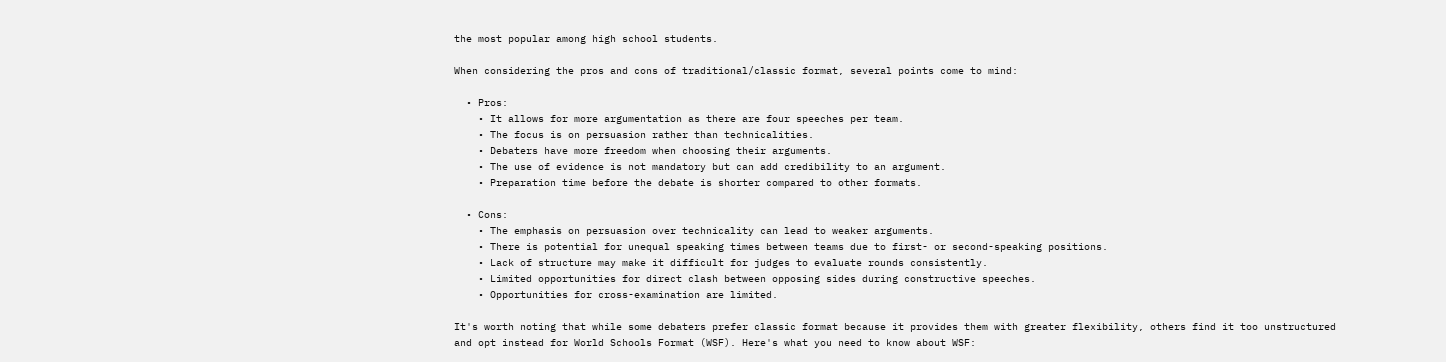the most popular among high school students.

When considering the pros and cons of traditional/classic format, several points come to mind:

  • Pros:
    • It allows for more argumentation as there are four speeches per team.
    • The focus is on persuasion rather than technicalities.
    • Debaters have more freedom when choosing their arguments.
    • The use of evidence is not mandatory but can add credibility to an argument.
    • Preparation time before the debate is shorter compared to other formats.

  • Cons:
    • The emphasis on persuasion over technicality can lead to weaker arguments.
    • There is potential for unequal speaking times between teams due to first- or second-speaking positions.
    • Lack of structure may make it difficult for judges to evaluate rounds consistently.
    • Limited opportunities for direct clash between opposing sides during constructive speeches.
    • Opportunities for cross-examination are limited.

It's worth noting that while some debaters prefer classic format because it provides them with greater flexibility, others find it too unstructured and opt instead for World Schools Format (WSF). Here's what you need to know about WSF: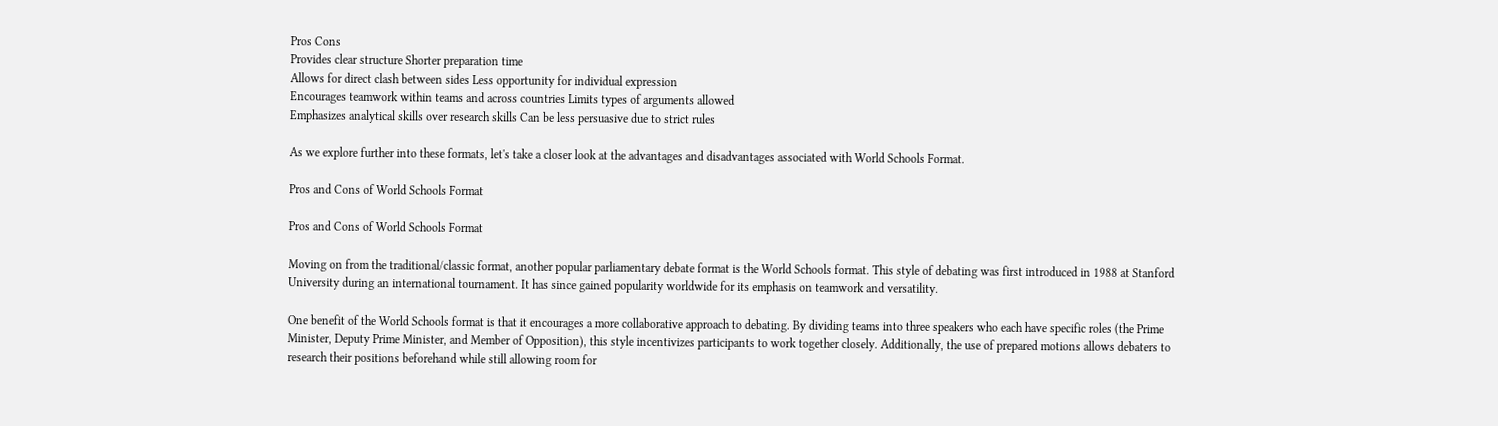Pros Cons
Provides clear structure Shorter preparation time
Allows for direct clash between sides Less opportunity for individual expression
Encourages teamwork within teams and across countries Limits types of arguments allowed
Emphasizes analytical skills over research skills Can be less persuasive due to strict rules

As we explore further into these formats, let's take a closer look at the advantages and disadvantages associated with World Schools Format.

Pros and Cons of World Schools Format

Pros and Cons of World Schools Format

Moving on from the traditional/classic format, another popular parliamentary debate format is the World Schools format. This style of debating was first introduced in 1988 at Stanford University during an international tournament. It has since gained popularity worldwide for its emphasis on teamwork and versatility.

One benefit of the World Schools format is that it encourages a more collaborative approach to debating. By dividing teams into three speakers who each have specific roles (the Prime Minister, Deputy Prime Minister, and Member of Opposition), this style incentivizes participants to work together closely. Additionally, the use of prepared motions allows debaters to research their positions beforehand while still allowing room for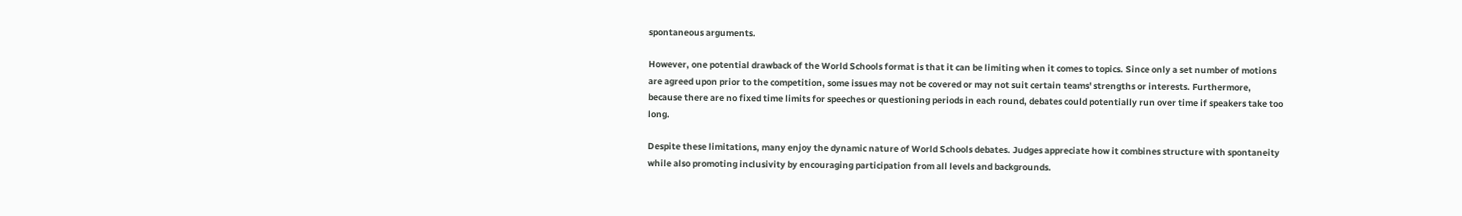spontaneous arguments.

However, one potential drawback of the World Schools format is that it can be limiting when it comes to topics. Since only a set number of motions are agreed upon prior to the competition, some issues may not be covered or may not suit certain teams' strengths or interests. Furthermore, because there are no fixed time limits for speeches or questioning periods in each round, debates could potentially run over time if speakers take too long.

Despite these limitations, many enjoy the dynamic nature of World Schools debates. Judges appreciate how it combines structure with spontaneity while also promoting inclusivity by encouraging participation from all levels and backgrounds.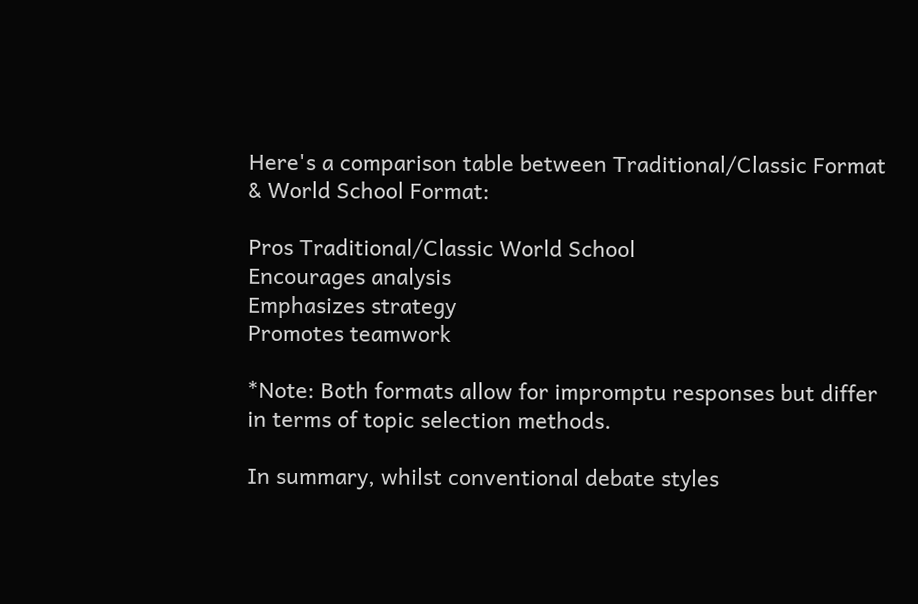Here's a comparison table between Traditional/Classic Format & World School Format:

Pros Traditional/Classic World School
Encourages analysis
Emphasizes strategy
Promotes teamwork

*Note: Both formats allow for impromptu responses but differ in terms of topic selection methods.

In summary, whilst conventional debate styles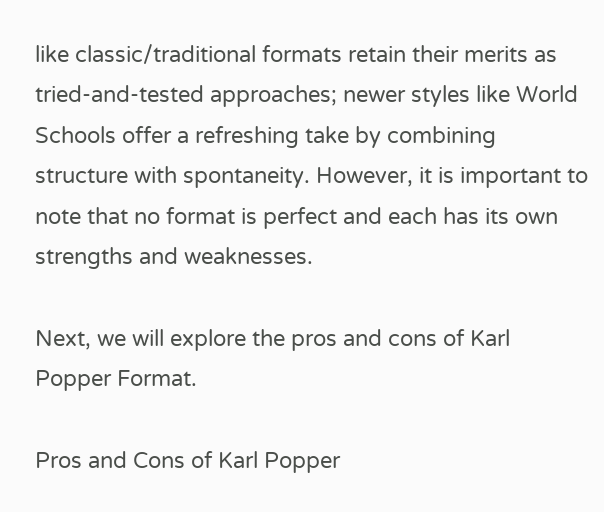like classic/traditional formats retain their merits as tried-and-tested approaches; newer styles like World Schools offer a refreshing take by combining structure with spontaneity. However, it is important to note that no format is perfect and each has its own strengths and weaknesses.

Next, we will explore the pros and cons of Karl Popper Format.

Pros and Cons of Karl Popper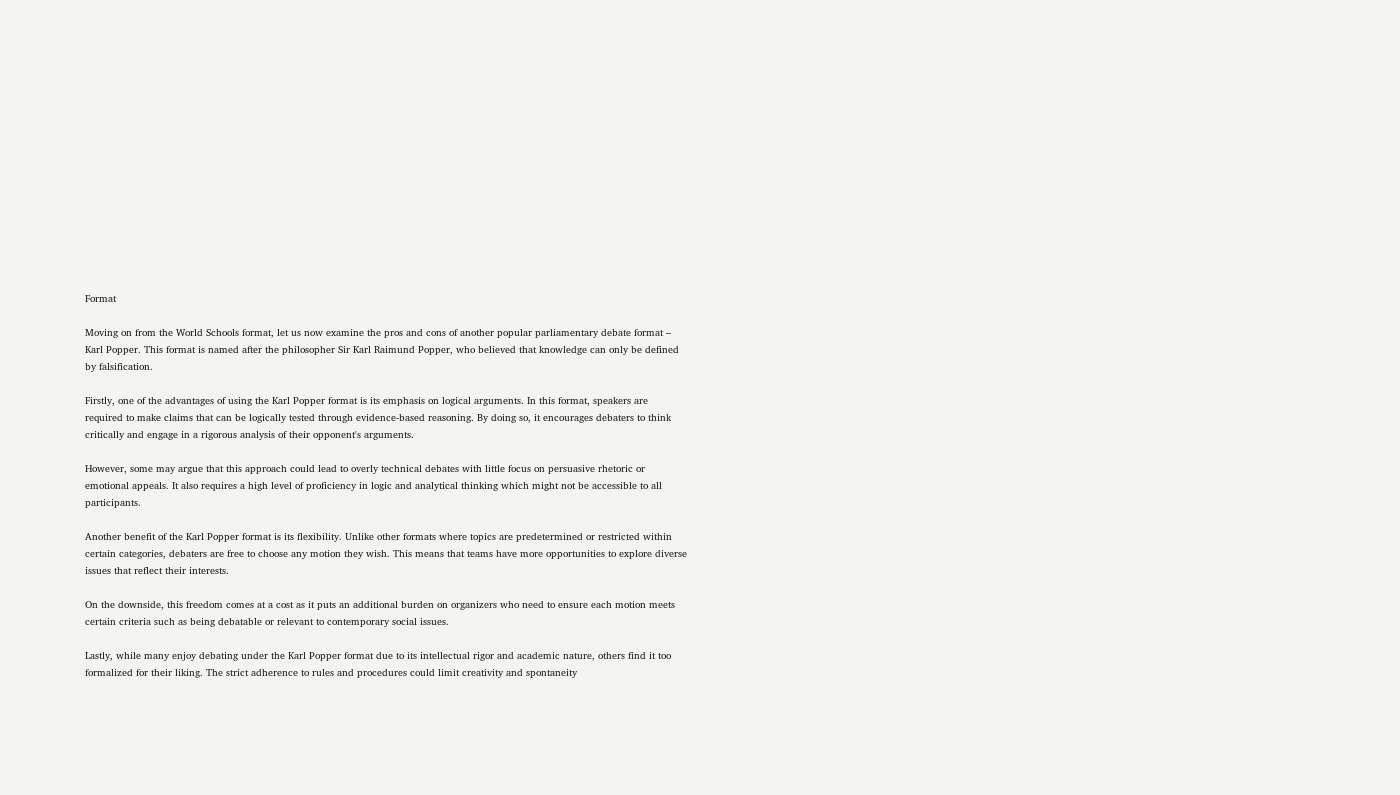Format

Moving on from the World Schools format, let us now examine the pros and cons of another popular parliamentary debate format – Karl Popper. This format is named after the philosopher Sir Karl Raimund Popper, who believed that knowledge can only be defined by falsification.

Firstly, one of the advantages of using the Karl Popper format is its emphasis on logical arguments. In this format, speakers are required to make claims that can be logically tested through evidence-based reasoning. By doing so, it encourages debaters to think critically and engage in a rigorous analysis of their opponent's arguments.

However, some may argue that this approach could lead to overly technical debates with little focus on persuasive rhetoric or emotional appeals. It also requires a high level of proficiency in logic and analytical thinking which might not be accessible to all participants.

Another benefit of the Karl Popper format is its flexibility. Unlike other formats where topics are predetermined or restricted within certain categories, debaters are free to choose any motion they wish. This means that teams have more opportunities to explore diverse issues that reflect their interests.

On the downside, this freedom comes at a cost as it puts an additional burden on organizers who need to ensure each motion meets certain criteria such as being debatable or relevant to contemporary social issues.

Lastly, while many enjoy debating under the Karl Popper format due to its intellectual rigor and academic nature, others find it too formalized for their liking. The strict adherence to rules and procedures could limit creativity and spontaneity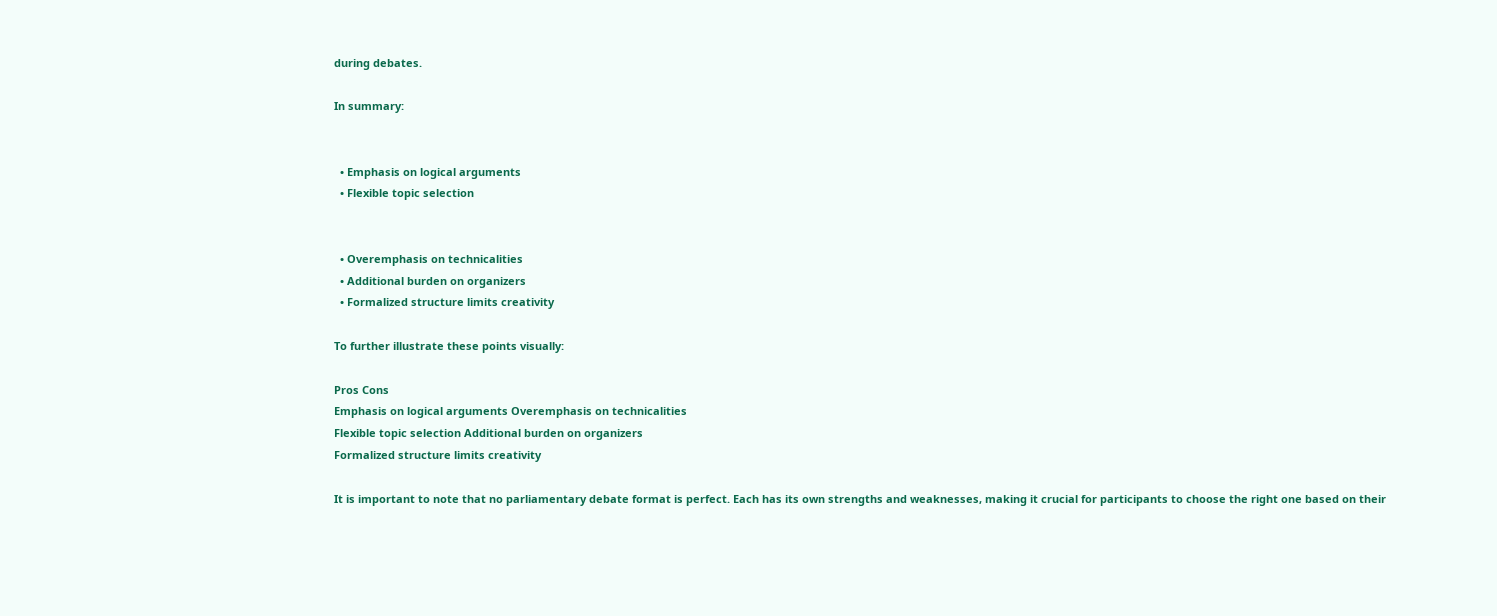during debates.

In summary:


  • Emphasis on logical arguments
  • Flexible topic selection


  • Overemphasis on technicalities
  • Additional burden on organizers
  • Formalized structure limits creativity

To further illustrate these points visually:

Pros Cons
Emphasis on logical arguments Overemphasis on technicalities
Flexible topic selection Additional burden on organizers
Formalized structure limits creativity

It is important to note that no parliamentary debate format is perfect. Each has its own strengths and weaknesses, making it crucial for participants to choose the right one based on their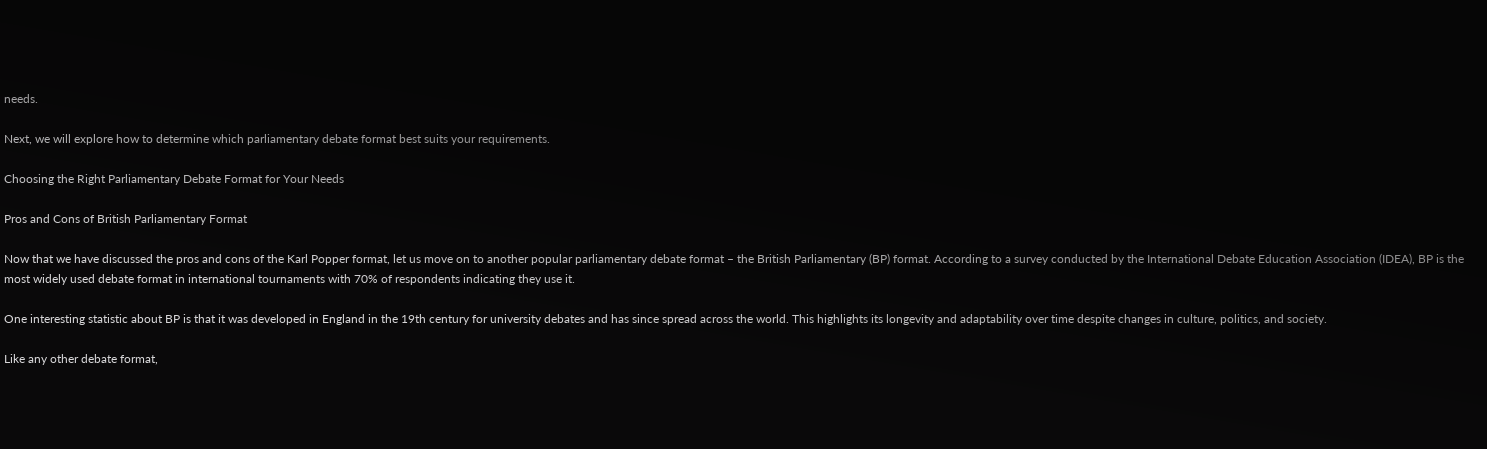needs.

Next, we will explore how to determine which parliamentary debate format best suits your requirements.

Choosing the Right Parliamentary Debate Format for Your Needs

Pros and Cons of British Parliamentary Format

Now that we have discussed the pros and cons of the Karl Popper format, let us move on to another popular parliamentary debate format – the British Parliamentary (BP) format. According to a survey conducted by the International Debate Education Association (IDEA), BP is the most widely used debate format in international tournaments with 70% of respondents indicating they use it.

One interesting statistic about BP is that it was developed in England in the 19th century for university debates and has since spread across the world. This highlights its longevity and adaptability over time despite changes in culture, politics, and society.

Like any other debate format,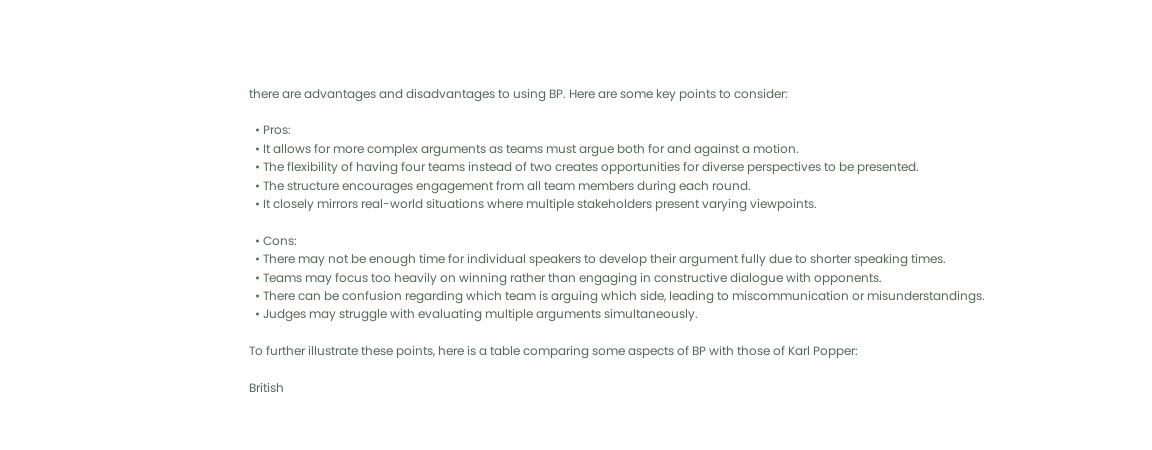there are advantages and disadvantages to using BP. Here are some key points to consider:

  • Pros:
  • It allows for more complex arguments as teams must argue both for and against a motion.
  • The flexibility of having four teams instead of two creates opportunities for diverse perspectives to be presented.
  • The structure encourages engagement from all team members during each round.
  • It closely mirrors real-world situations where multiple stakeholders present varying viewpoints.

  • Cons:
  • There may not be enough time for individual speakers to develop their argument fully due to shorter speaking times.
  • Teams may focus too heavily on winning rather than engaging in constructive dialogue with opponents.
  • There can be confusion regarding which team is arguing which side, leading to miscommunication or misunderstandings.
  • Judges may struggle with evaluating multiple arguments simultaneously.

To further illustrate these points, here is a table comparing some aspects of BP with those of Karl Popper:

British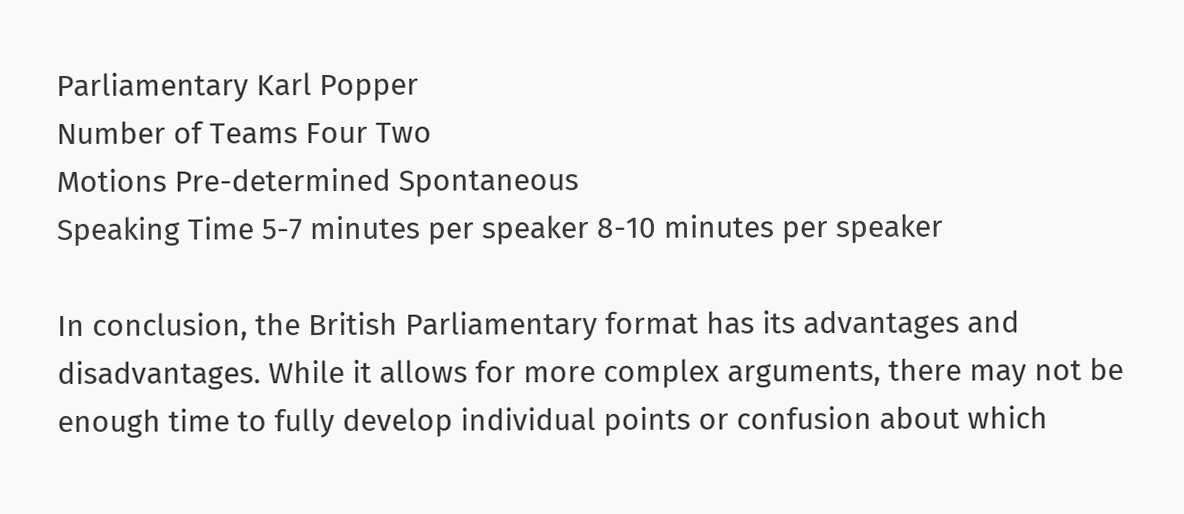Parliamentary Karl Popper
Number of Teams Four Two
Motions Pre-determined Spontaneous
Speaking Time 5-7 minutes per speaker 8-10 minutes per speaker

In conclusion, the British Parliamentary format has its advantages and disadvantages. While it allows for more complex arguments, there may not be enough time to fully develop individual points or confusion about which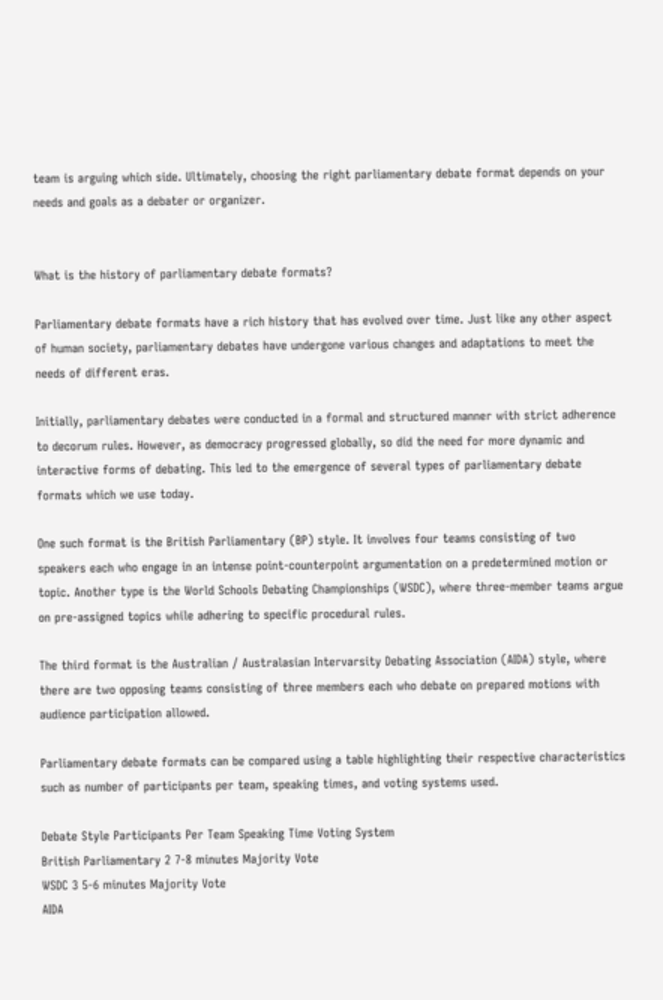team is arguing which side. Ultimately, choosing the right parliamentary debate format depends on your needs and goals as a debater or organizer.


What is the history of parliamentary debate formats?

Parliamentary debate formats have a rich history that has evolved over time. Just like any other aspect of human society, parliamentary debates have undergone various changes and adaptations to meet the needs of different eras.

Initially, parliamentary debates were conducted in a formal and structured manner with strict adherence to decorum rules. However, as democracy progressed globally, so did the need for more dynamic and interactive forms of debating. This led to the emergence of several types of parliamentary debate formats which we use today.

One such format is the British Parliamentary (BP) style. It involves four teams consisting of two speakers each who engage in an intense point-counterpoint argumentation on a predetermined motion or topic. Another type is the World Schools Debating Championships (WSDC), where three-member teams argue on pre-assigned topics while adhering to specific procedural rules.

The third format is the Australian / Australasian Intervarsity Debating Association (AIDA) style, where there are two opposing teams consisting of three members each who debate on prepared motions with audience participation allowed.

Parliamentary debate formats can be compared using a table highlighting their respective characteristics such as number of participants per team, speaking times, and voting systems used.

Debate Style Participants Per Team Speaking Time Voting System
British Parliamentary 2 7-8 minutes Majority Vote
WSDC 3 5-6 minutes Majority Vote
AIDA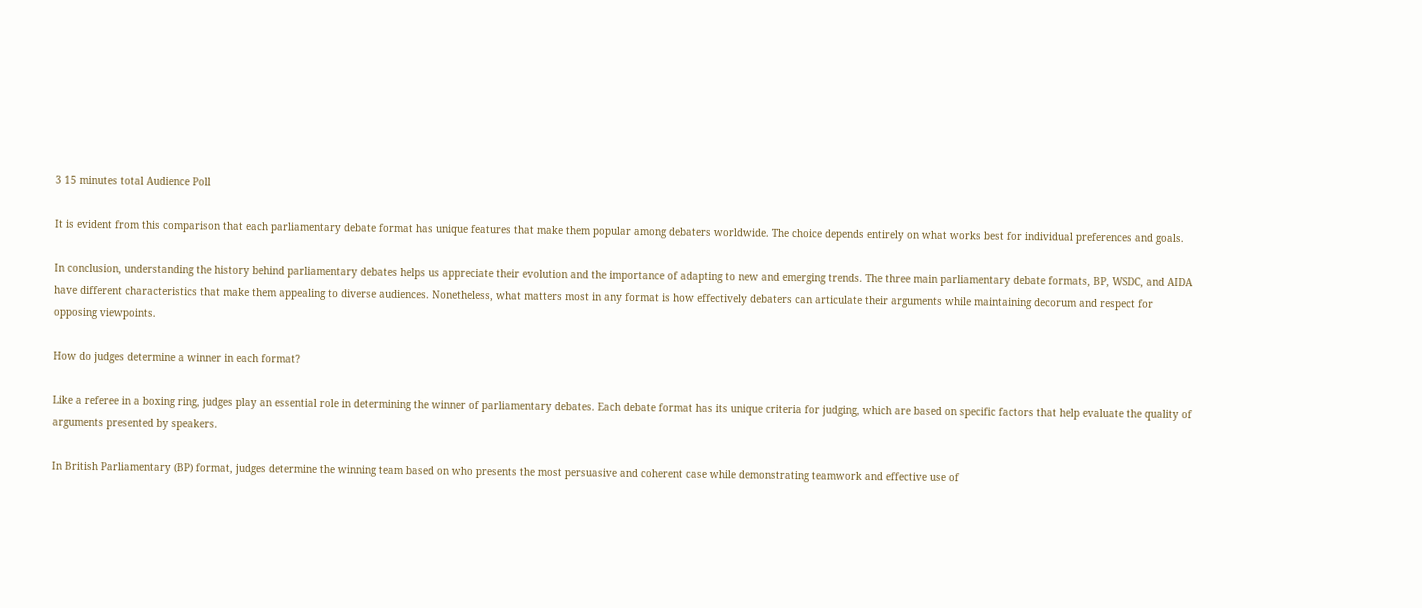3 15 minutes total Audience Poll

It is evident from this comparison that each parliamentary debate format has unique features that make them popular among debaters worldwide. The choice depends entirely on what works best for individual preferences and goals.

In conclusion, understanding the history behind parliamentary debates helps us appreciate their evolution and the importance of adapting to new and emerging trends. The three main parliamentary debate formats, BP, WSDC, and AIDA have different characteristics that make them appealing to diverse audiences. Nonetheless, what matters most in any format is how effectively debaters can articulate their arguments while maintaining decorum and respect for opposing viewpoints.

How do judges determine a winner in each format?

Like a referee in a boxing ring, judges play an essential role in determining the winner of parliamentary debates. Each debate format has its unique criteria for judging, which are based on specific factors that help evaluate the quality of arguments presented by speakers.

In British Parliamentary (BP) format, judges determine the winning team based on who presents the most persuasive and coherent case while demonstrating teamwork and effective use of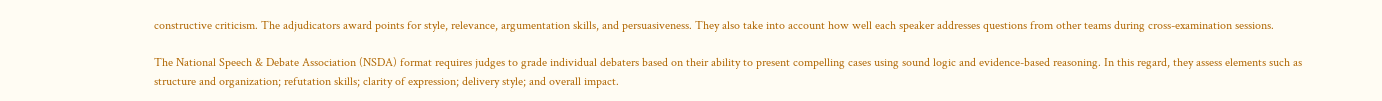constructive criticism. The adjudicators award points for style, relevance, argumentation skills, and persuasiveness. They also take into account how well each speaker addresses questions from other teams during cross-examination sessions.

The National Speech & Debate Association (NSDA) format requires judges to grade individual debaters based on their ability to present compelling cases using sound logic and evidence-based reasoning. In this regard, they assess elements such as structure and organization; refutation skills; clarity of expression; delivery style; and overall impact.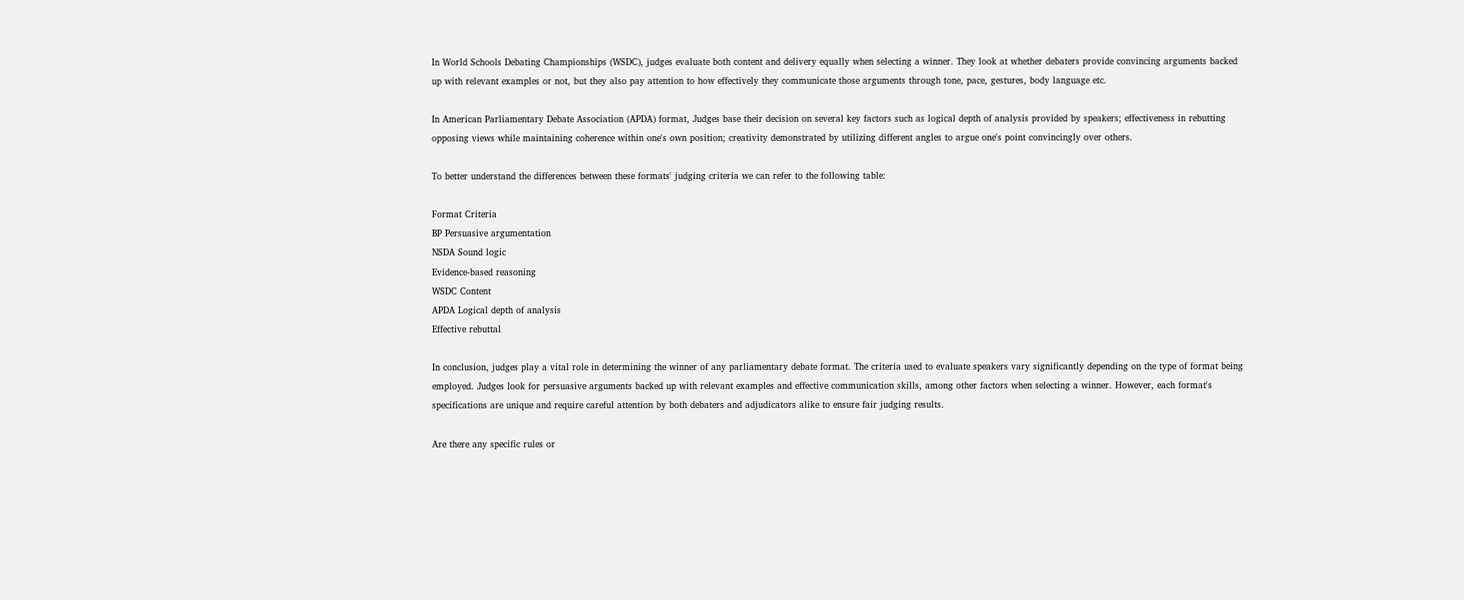In World Schools Debating Championships (WSDC), judges evaluate both content and delivery equally when selecting a winner. They look at whether debaters provide convincing arguments backed up with relevant examples or not, but they also pay attention to how effectively they communicate those arguments through tone, pace, gestures, body language etc.

In American Parliamentary Debate Association (APDA) format, Judges base their decision on several key factors such as logical depth of analysis provided by speakers; effectiveness in rebutting opposing views while maintaining coherence within one's own position; creativity demonstrated by utilizing different angles to argue one's point convincingly over others.

To better understand the differences between these formats' judging criteria we can refer to the following table:

Format Criteria
BP Persuasive argumentation
NSDA Sound logic
Evidence-based reasoning
WSDC Content
APDA Logical depth of analysis
Effective rebuttal

In conclusion, judges play a vital role in determining the winner of any parliamentary debate format. The criteria used to evaluate speakers vary significantly depending on the type of format being employed. Judges look for persuasive arguments backed up with relevant examples and effective communication skills, among other factors when selecting a winner. However, each format's specifications are unique and require careful attention by both debaters and adjudicators alike to ensure fair judging results.

Are there any specific rules or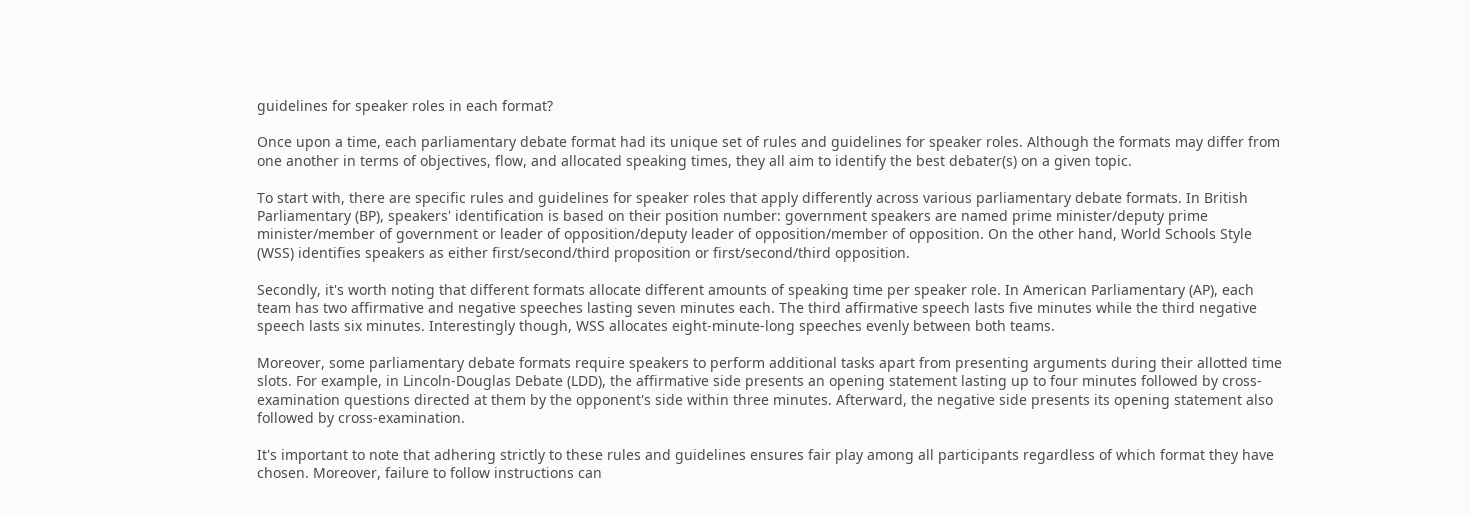guidelines for speaker roles in each format?

Once upon a time, each parliamentary debate format had its unique set of rules and guidelines for speaker roles. Although the formats may differ from one another in terms of objectives, flow, and allocated speaking times, they all aim to identify the best debater(s) on a given topic.

To start with, there are specific rules and guidelines for speaker roles that apply differently across various parliamentary debate formats. In British Parliamentary (BP), speakers' identification is based on their position number: government speakers are named prime minister/deputy prime minister/member of government or leader of opposition/deputy leader of opposition/member of opposition. On the other hand, World Schools Style (WSS) identifies speakers as either first/second/third proposition or first/second/third opposition.

Secondly, it's worth noting that different formats allocate different amounts of speaking time per speaker role. In American Parliamentary (AP), each team has two affirmative and negative speeches lasting seven minutes each. The third affirmative speech lasts five minutes while the third negative speech lasts six minutes. Interestingly though, WSS allocates eight-minute-long speeches evenly between both teams.

Moreover, some parliamentary debate formats require speakers to perform additional tasks apart from presenting arguments during their allotted time slots. For example, in Lincoln-Douglas Debate (LDD), the affirmative side presents an opening statement lasting up to four minutes followed by cross-examination questions directed at them by the opponent's side within three minutes. Afterward, the negative side presents its opening statement also followed by cross-examination.

It's important to note that adhering strictly to these rules and guidelines ensures fair play among all participants regardless of which format they have chosen. Moreover, failure to follow instructions can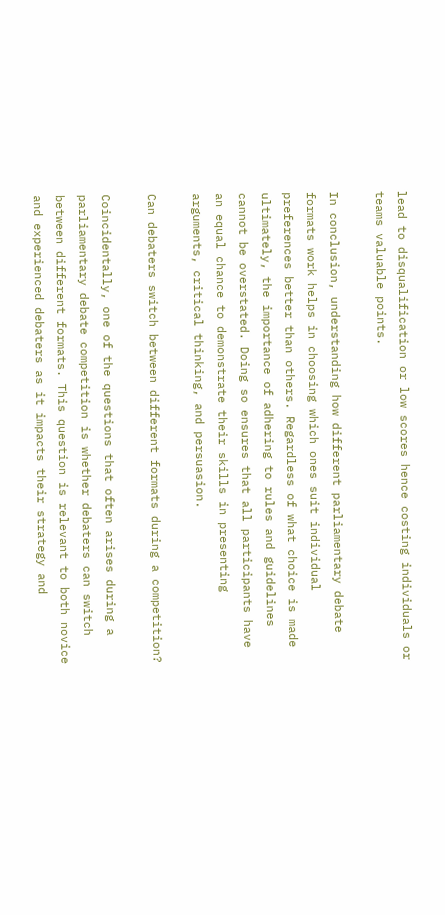lead to disqualification or low scores hence costing individuals or teams valuable points.

In conclusion, understanding how different parliamentary debate formats work helps in choosing which ones suit individual preferences better than others. Regardless of what choice is made ultimately, the importance of adhering to rules and guidelines cannot be overstated. Doing so ensures that all participants have an equal chance to demonstrate their skills in presenting arguments, critical thinking, and persuasion.

Can debaters switch between different formats during a competition?

Coincidentally, one of the questions that often arises during a parliamentary debate competition is whether debaters can switch between different formats. This question is relevant to both novice and experienced debaters as it impacts their strategy and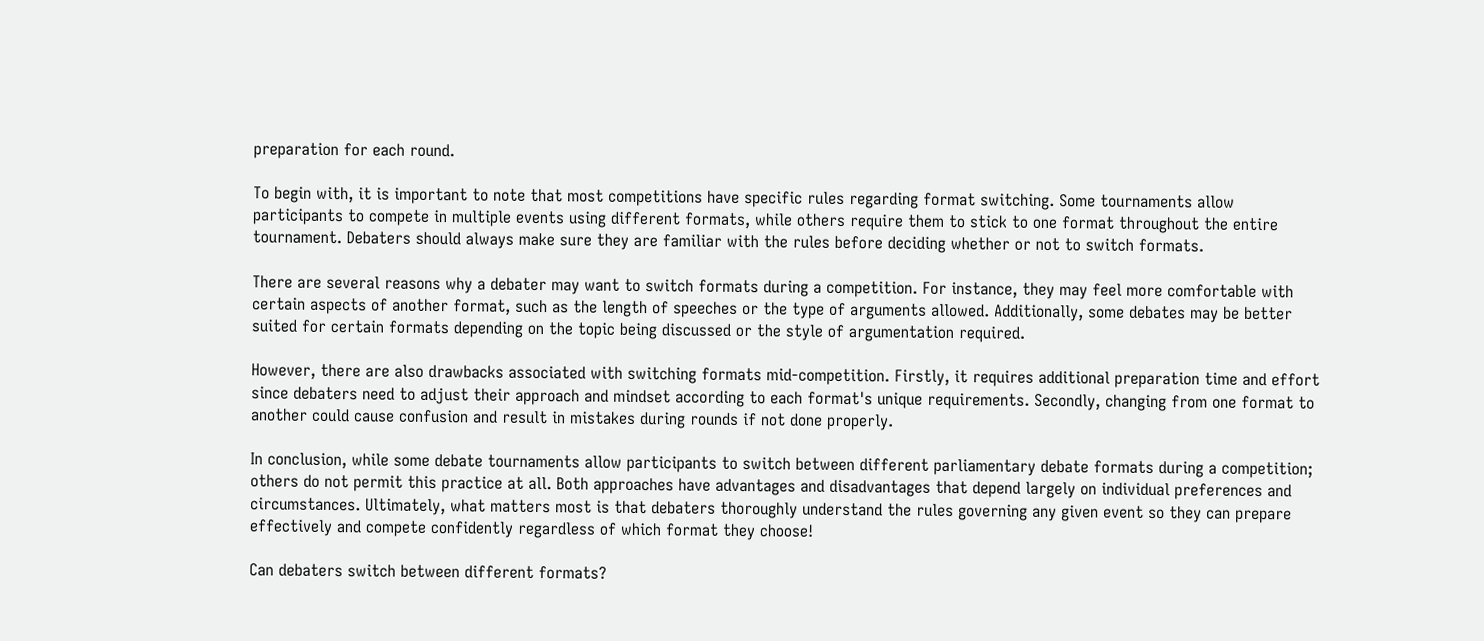preparation for each round.

To begin with, it is important to note that most competitions have specific rules regarding format switching. Some tournaments allow participants to compete in multiple events using different formats, while others require them to stick to one format throughout the entire tournament. Debaters should always make sure they are familiar with the rules before deciding whether or not to switch formats.

There are several reasons why a debater may want to switch formats during a competition. For instance, they may feel more comfortable with certain aspects of another format, such as the length of speeches or the type of arguments allowed. Additionally, some debates may be better suited for certain formats depending on the topic being discussed or the style of argumentation required.

However, there are also drawbacks associated with switching formats mid-competition. Firstly, it requires additional preparation time and effort since debaters need to adjust their approach and mindset according to each format's unique requirements. Secondly, changing from one format to another could cause confusion and result in mistakes during rounds if not done properly.

In conclusion, while some debate tournaments allow participants to switch between different parliamentary debate formats during a competition; others do not permit this practice at all. Both approaches have advantages and disadvantages that depend largely on individual preferences and circumstances. Ultimately, what matters most is that debaters thoroughly understand the rules governing any given event so they can prepare effectively and compete confidently regardless of which format they choose!

Can debaters switch between different formats?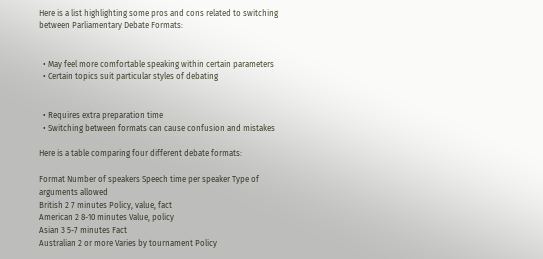Here is a list highlighting some pros and cons related to switching between Parliamentary Debate Formats:


  • May feel more comfortable speaking within certain parameters
  • Certain topics suit particular styles of debating


  • Requires extra preparation time
  • Switching between formats can cause confusion and mistakes

Here is a table comparing four different debate formats:

Format Number of speakers Speech time per speaker Type of arguments allowed
British 2 7 minutes Policy, value, fact
American 2 8-10 minutes Value, policy
Asian 3 5-7 minutes Fact
Australian 2 or more Varies by tournament Policy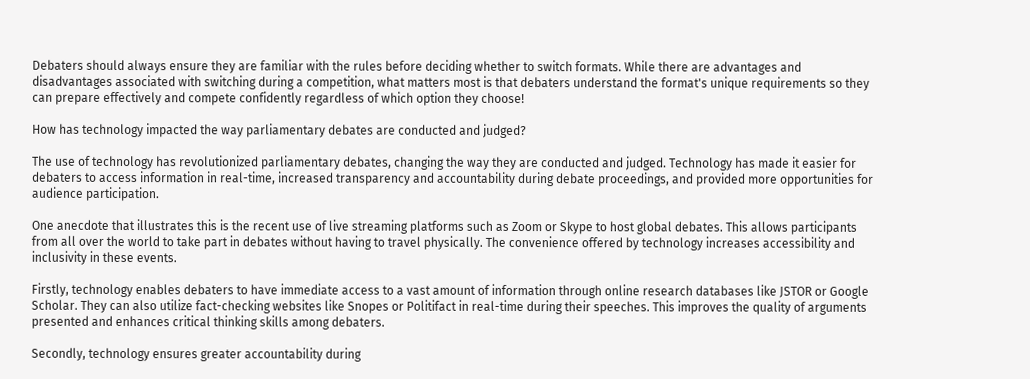Debaters should always ensure they are familiar with the rules before deciding whether to switch formats. While there are advantages and disadvantages associated with switching during a competition, what matters most is that debaters understand the format's unique requirements so they can prepare effectively and compete confidently regardless of which option they choose!

How has technology impacted the way parliamentary debates are conducted and judged?

The use of technology has revolutionized parliamentary debates, changing the way they are conducted and judged. Technology has made it easier for debaters to access information in real-time, increased transparency and accountability during debate proceedings, and provided more opportunities for audience participation.

One anecdote that illustrates this is the recent use of live streaming platforms such as Zoom or Skype to host global debates. This allows participants from all over the world to take part in debates without having to travel physically. The convenience offered by technology increases accessibility and inclusivity in these events.

Firstly, technology enables debaters to have immediate access to a vast amount of information through online research databases like JSTOR or Google Scholar. They can also utilize fact-checking websites like Snopes or Politifact in real-time during their speeches. This improves the quality of arguments presented and enhances critical thinking skills among debaters.

Secondly, technology ensures greater accountability during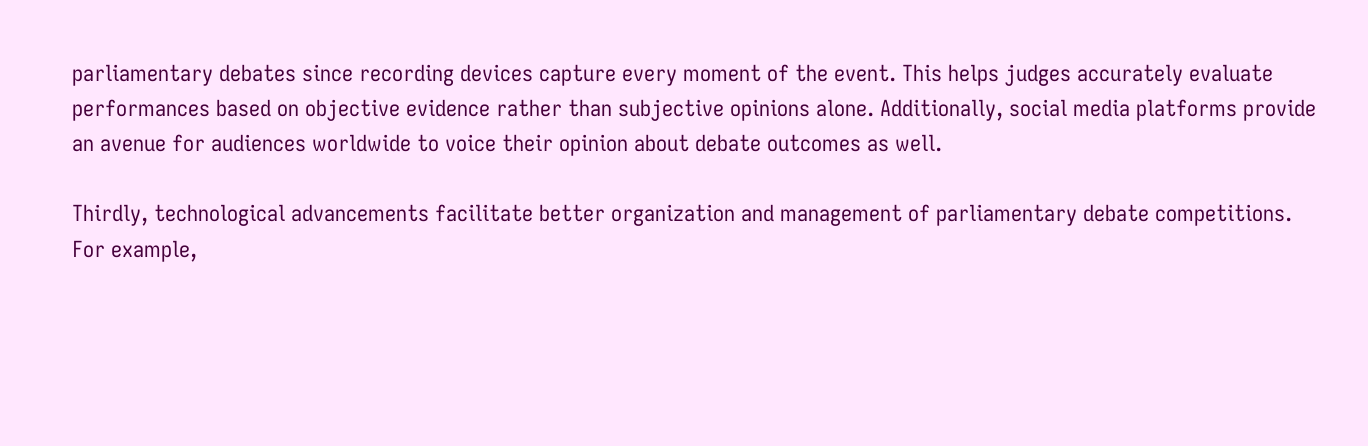parliamentary debates since recording devices capture every moment of the event. This helps judges accurately evaluate performances based on objective evidence rather than subjective opinions alone. Additionally, social media platforms provide an avenue for audiences worldwide to voice their opinion about debate outcomes as well.

Thirdly, technological advancements facilitate better organization and management of parliamentary debate competitions. For example,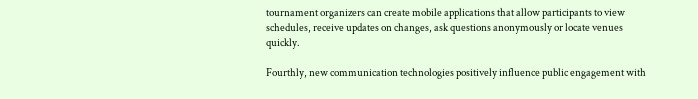tournament organizers can create mobile applications that allow participants to view schedules, receive updates on changes, ask questions anonymously or locate venues quickly.

Fourthly, new communication technologies positively influence public engagement with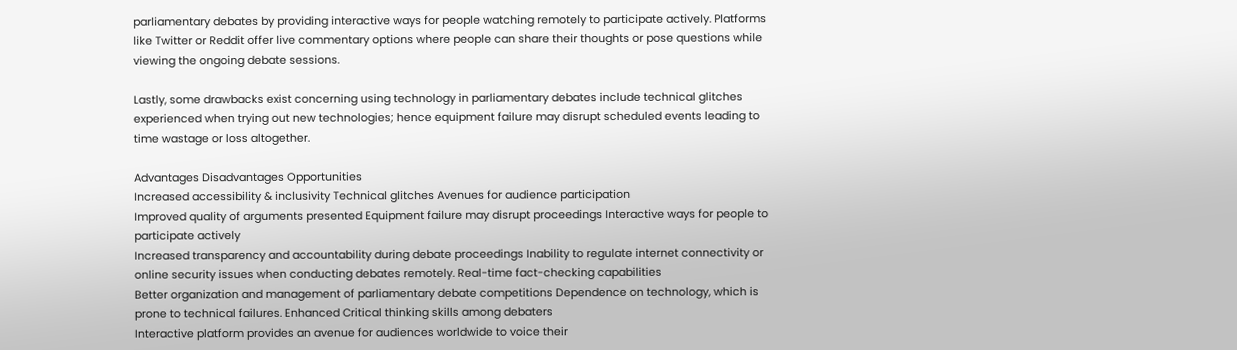parliamentary debates by providing interactive ways for people watching remotely to participate actively. Platforms like Twitter or Reddit offer live commentary options where people can share their thoughts or pose questions while viewing the ongoing debate sessions.

Lastly, some drawbacks exist concerning using technology in parliamentary debates include technical glitches experienced when trying out new technologies; hence equipment failure may disrupt scheduled events leading to time wastage or loss altogether.

Advantages Disadvantages Opportunities
Increased accessibility & inclusivity Technical glitches Avenues for audience participation
Improved quality of arguments presented Equipment failure may disrupt proceedings Interactive ways for people to participate actively
Increased transparency and accountability during debate proceedings Inability to regulate internet connectivity or online security issues when conducting debates remotely. Real-time fact-checking capabilities
Better organization and management of parliamentary debate competitions Dependence on technology, which is prone to technical failures. Enhanced Critical thinking skills among debaters
Interactive platform provides an avenue for audiences worldwide to voice their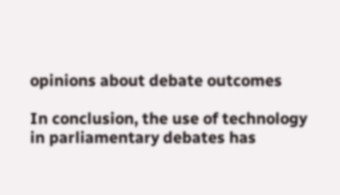opinions about debate outcomes

In conclusion, the use of technology in parliamentary debates has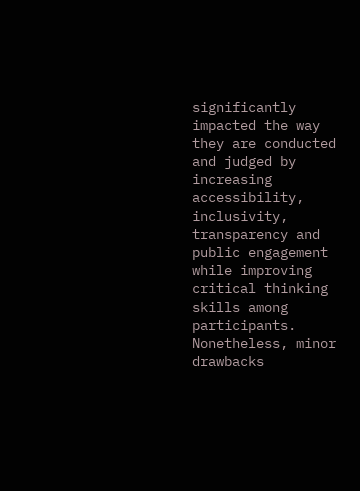significantly impacted the way they are conducted and judged by increasing accessibility, inclusivity, transparency and public engagement while improving critical thinking skills among participants. Nonetheless, minor drawbacks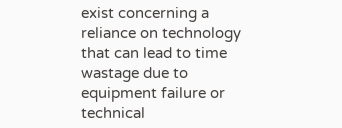exist concerning a reliance on technology that can lead to time wastage due to equipment failure or technical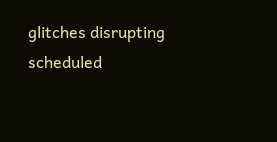glitches disrupting scheduled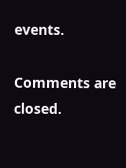events.

Comments are closed.